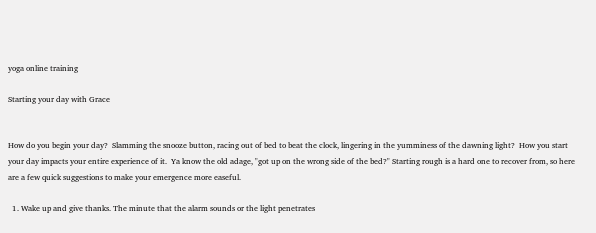yoga online training

Starting your day with Grace


How do you begin your day?  Slamming the snooze button, racing out of bed to beat the clock, lingering in the yumminess of the dawning light?  How you start your day impacts your entire experience of it.  Ya know the old adage, "got up on the wrong side of the bed?" Starting rough is a hard one to recover from, so here are a few quick suggestions to make your emergence more easeful.

  1. Wake up and give thanks. The minute that the alarm sounds or the light penetrates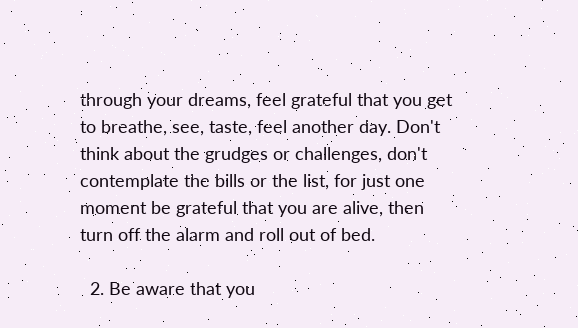through your dreams, feel grateful that you get to breathe, see, taste, feel another day. Don't think about the grudges or challenges, don't contemplate the bills or the list, for just one moment be grateful that you are alive, then turn off the alarm and roll out of bed.

  2. Be aware that you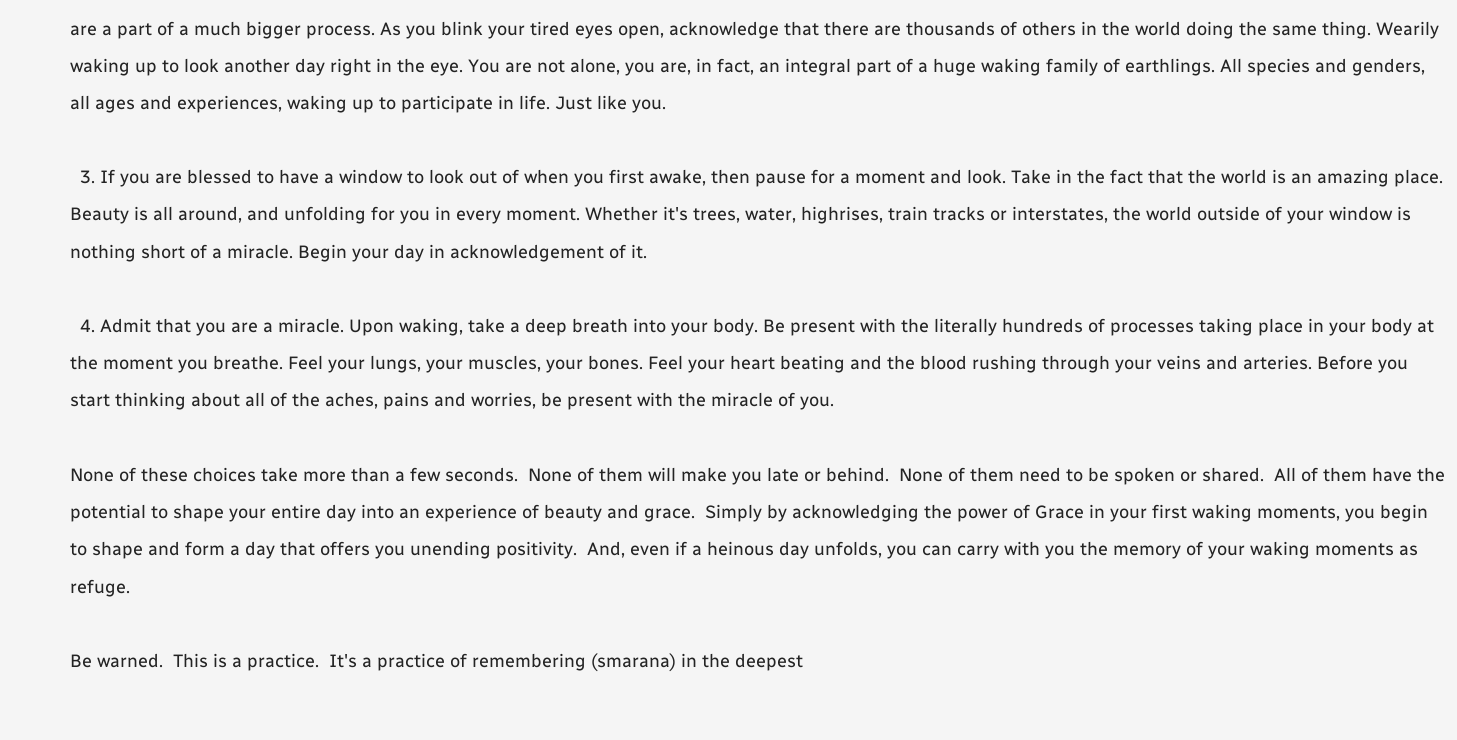are a part of a much bigger process. As you blink your tired eyes open, acknowledge that there are thousands of others in the world doing the same thing. Wearily waking up to look another day right in the eye. You are not alone, you are, in fact, an integral part of a huge waking family of earthlings. All species and genders, all ages and experiences, waking up to participate in life. Just like you.

  3. If you are blessed to have a window to look out of when you first awake, then pause for a moment and look. Take in the fact that the world is an amazing place. Beauty is all around, and unfolding for you in every moment. Whether it's trees, water, highrises, train tracks or interstates, the world outside of your window is nothing short of a miracle. Begin your day in acknowledgement of it.

  4. Admit that you are a miracle. Upon waking, take a deep breath into your body. Be present with the literally hundreds of processes taking place in your body at the moment you breathe. Feel your lungs, your muscles, your bones. Feel your heart beating and the blood rushing through your veins and arteries. Before you start thinking about all of the aches, pains and worries, be present with the miracle of you.

None of these choices take more than a few seconds.  None of them will make you late or behind.  None of them need to be spoken or shared.  All of them have the potential to shape your entire day into an experience of beauty and grace.  Simply by acknowledging the power of Grace in your first waking moments, you begin to shape and form a day that offers you unending positivity.  And, even if a heinous day unfolds, you can carry with you the memory of your waking moments as refuge.

Be warned.  This is a practice.  It's a practice of remembering (smarana) in the deepest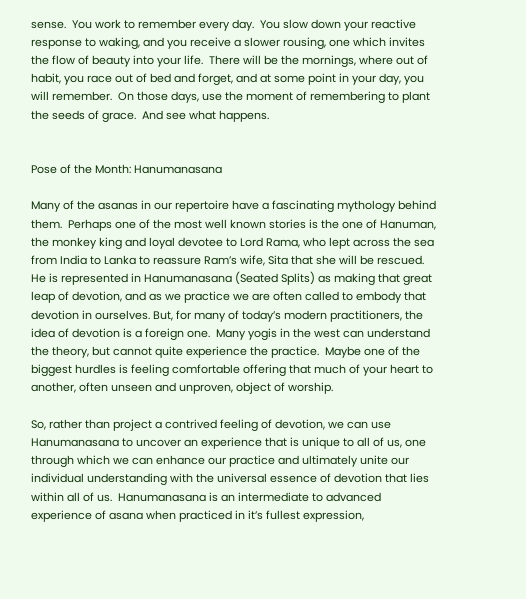sense.  You work to remember every day.  You slow down your reactive response to waking, and you receive a slower rousing, one which invites the flow of beauty into your life.  There will be the mornings, where out of habit, you race out of bed and forget, and at some point in your day, you will remember.  On those days, use the moment of remembering to plant the seeds of grace.  And see what happens.


Pose of the Month: Hanumanasana

Many of the asanas in our repertoire have a fascinating mythology behind them.  Perhaps one of the most well known stories is the one of Hanuman, the monkey king and loyal devotee to Lord Rama, who lept across the sea from India to Lanka to reassure Ram’s wife, Sita that she will be rescued.  He is represented in Hanumanasana (Seated Splits) as making that great leap of devotion, and as we practice we are often called to embody that devotion in ourselves. But, for many of today’s modern practitioners, the idea of devotion is a foreign one.  Many yogis in the west can understand the theory, but cannot quite experience the practice.  Maybe one of the biggest hurdles is feeling comfortable offering that much of your heart to another, often unseen and unproven, object of worship.

So, rather than project a contrived feeling of devotion, we can use Hanumanasana to uncover an experience that is unique to all of us, one through which we can enhance our practice and ultimately unite our individual understanding with the universal essence of devotion that lies within all of us.  Hanumanasana is an intermediate to advanced experience of asana when practiced in it’s fullest expression,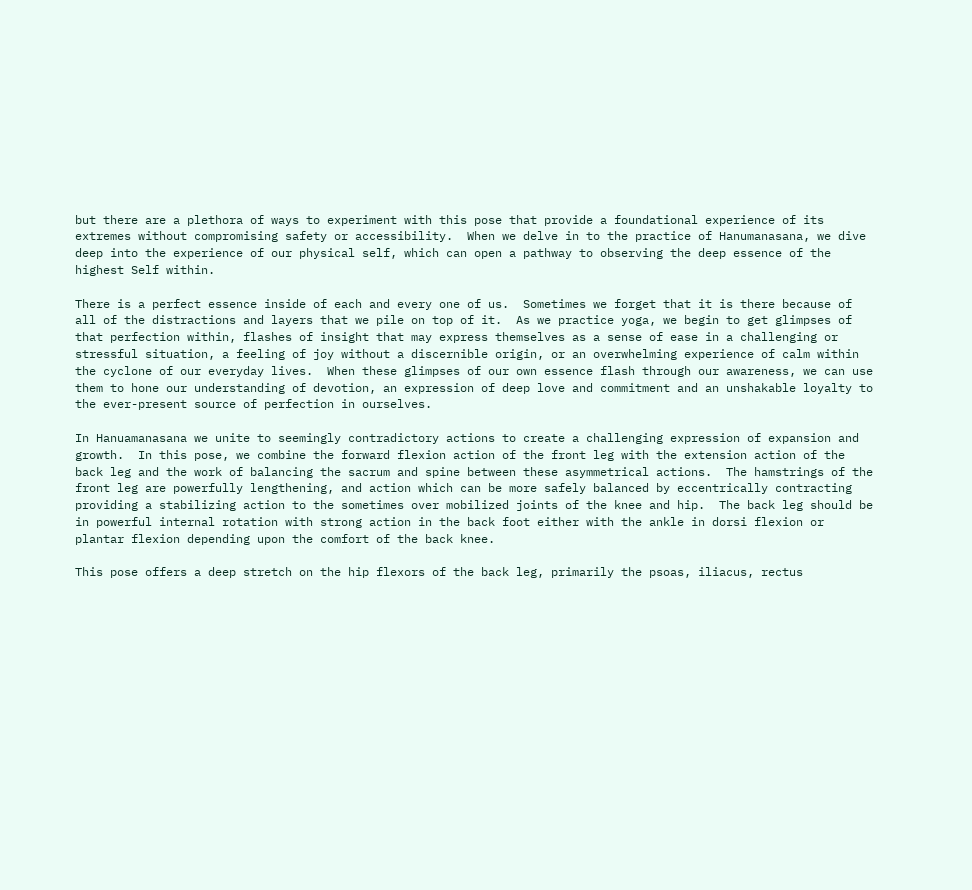but there are a plethora of ways to experiment with this pose that provide a foundational experience of its extremes without compromising safety or accessibility.  When we delve in to the practice of Hanumanasana, we dive deep into the experience of our physical self, which can open a pathway to observing the deep essence of the highest Self within.

There is a perfect essence inside of each and every one of us.  Sometimes we forget that it is there because of all of the distractions and layers that we pile on top of it.  As we practice yoga, we begin to get glimpses of that perfection within, flashes of insight that may express themselves as a sense of ease in a challenging or stressful situation, a feeling of joy without a discernible origin, or an overwhelming experience of calm within the cyclone of our everyday lives.  When these glimpses of our own essence flash through our awareness, we can use them to hone our understanding of devotion, an expression of deep love and commitment and an unshakable loyalty to the ever-present source of perfection in ourselves.

In Hanuamanasana we unite to seemingly contradictory actions to create a challenging expression of expansion and growth.  In this pose, we combine the forward flexion action of the front leg with the extension action of the back leg and the work of balancing the sacrum and spine between these asymmetrical actions.  The hamstrings of the front leg are powerfully lengthening, and action which can be more safely balanced by eccentrically contracting providing a stabilizing action to the sometimes over mobilized joints of the knee and hip.  The back leg should be in powerful internal rotation with strong action in the back foot either with the ankle in dorsi flexion or plantar flexion depending upon the comfort of the back knee.

This pose offers a deep stretch on the hip flexors of the back leg, primarily the psoas, iliacus, rectus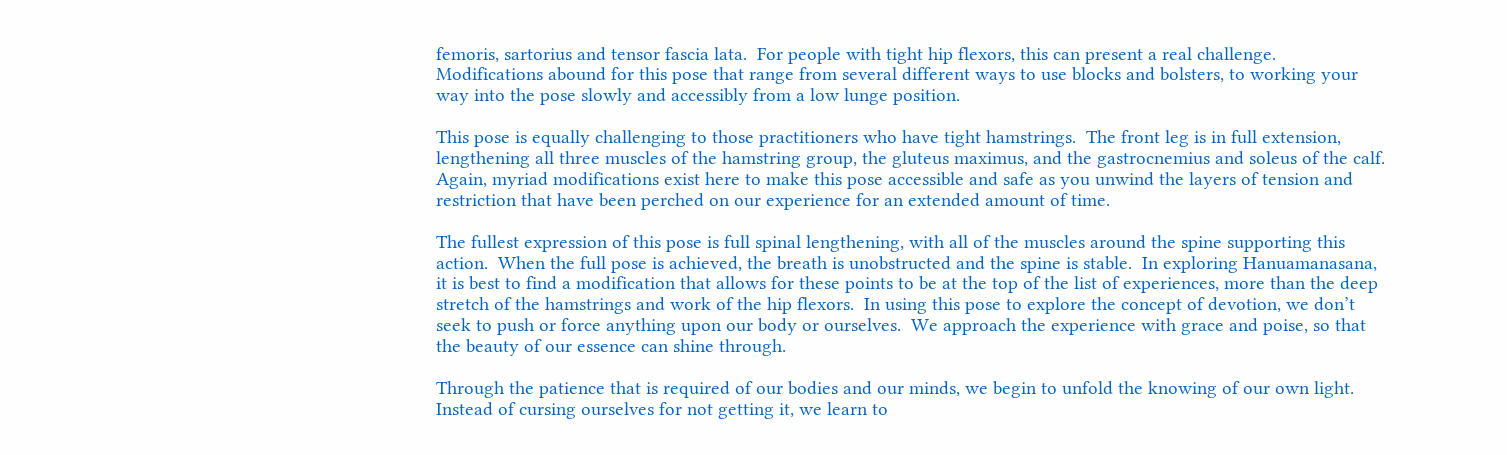femoris, sartorius and tensor fascia lata.  For people with tight hip flexors, this can present a real challenge.  Modifications abound for this pose that range from several different ways to use blocks and bolsters, to working your way into the pose slowly and accessibly from a low lunge position.

This pose is equally challenging to those practitioners who have tight hamstrings.  The front leg is in full extension, lengthening all three muscles of the hamstring group, the gluteus maximus, and the gastrocnemius and soleus of the calf.  Again, myriad modifications exist here to make this pose accessible and safe as you unwind the layers of tension and restriction that have been perched on our experience for an extended amount of time.

The fullest expression of this pose is full spinal lengthening, with all of the muscles around the spine supporting this action.  When the full pose is achieved, the breath is unobstructed and the spine is stable.  In exploring Hanuamanasana, it is best to find a modification that allows for these points to be at the top of the list of experiences, more than the deep stretch of the hamstrings and work of the hip flexors.  In using this pose to explore the concept of devotion, we don’t seek to push or force anything upon our body or ourselves.  We approach the experience with grace and poise, so that the beauty of our essence can shine through.

Through the patience that is required of our bodies and our minds, we begin to unfold the knowing of our own light.  Instead of cursing ourselves for not getting it, we learn to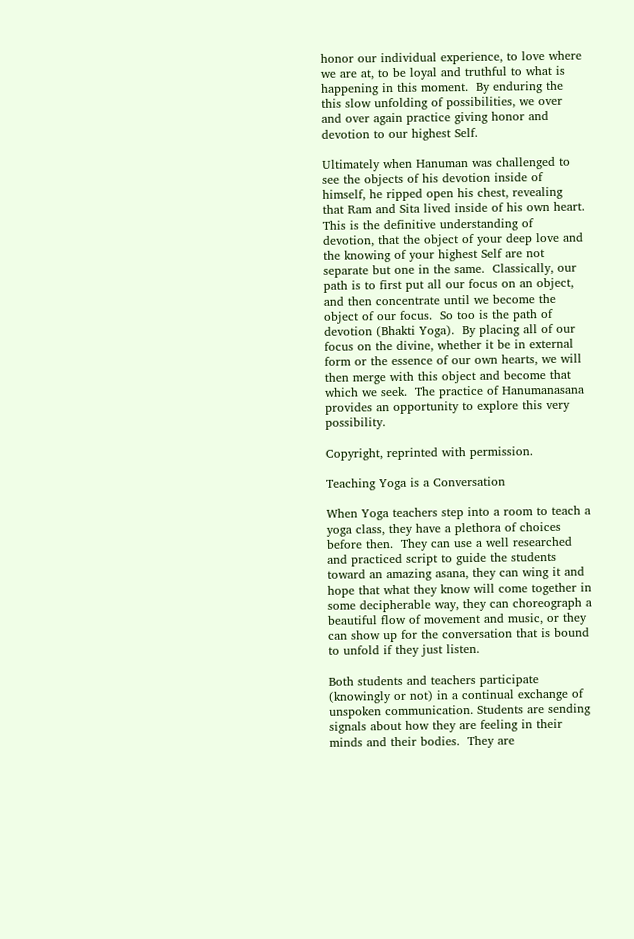honor our individual experience, to love where we are at, to be loyal and truthful to what is happening in this moment.  By enduring the this slow unfolding of possibilities, we over and over again practice giving honor and devotion to our highest Self.

Ultimately when Hanuman was challenged to see the objects of his devotion inside of himself, he ripped open his chest, revealing that Ram and Sita lived inside of his own heart.  This is the definitive understanding of devotion, that the object of your deep love and the knowing of your highest Self are not separate but one in the same.  Classically, our path is to first put all our focus on an object, and then concentrate until we become the object of our focus.  So too is the path of devotion (Bhakti Yoga).  By placing all of our focus on the divine, whether it be in external form or the essence of our own hearts, we will then merge with this object and become that which we seek.  The practice of Hanumanasana provides an opportunity to explore this very possibility.

Copyright, reprinted with permission.

Teaching Yoga is a Conversation

When Yoga teachers step into a room to teach a yoga class, they have a plethora of choices before then.  They can use a well researched and practiced script to guide the students toward an amazing asana, they can wing it and hope that what they know will come together in some decipherable way, they can choreograph a beautiful flow of movement and music, or they can show up for the conversation that is bound to unfold if they just listen.

Both students and teachers participate (knowingly or not) in a continual exchange of unspoken communication. Students are sending signals about how they are feeling in their minds and their bodies.  They are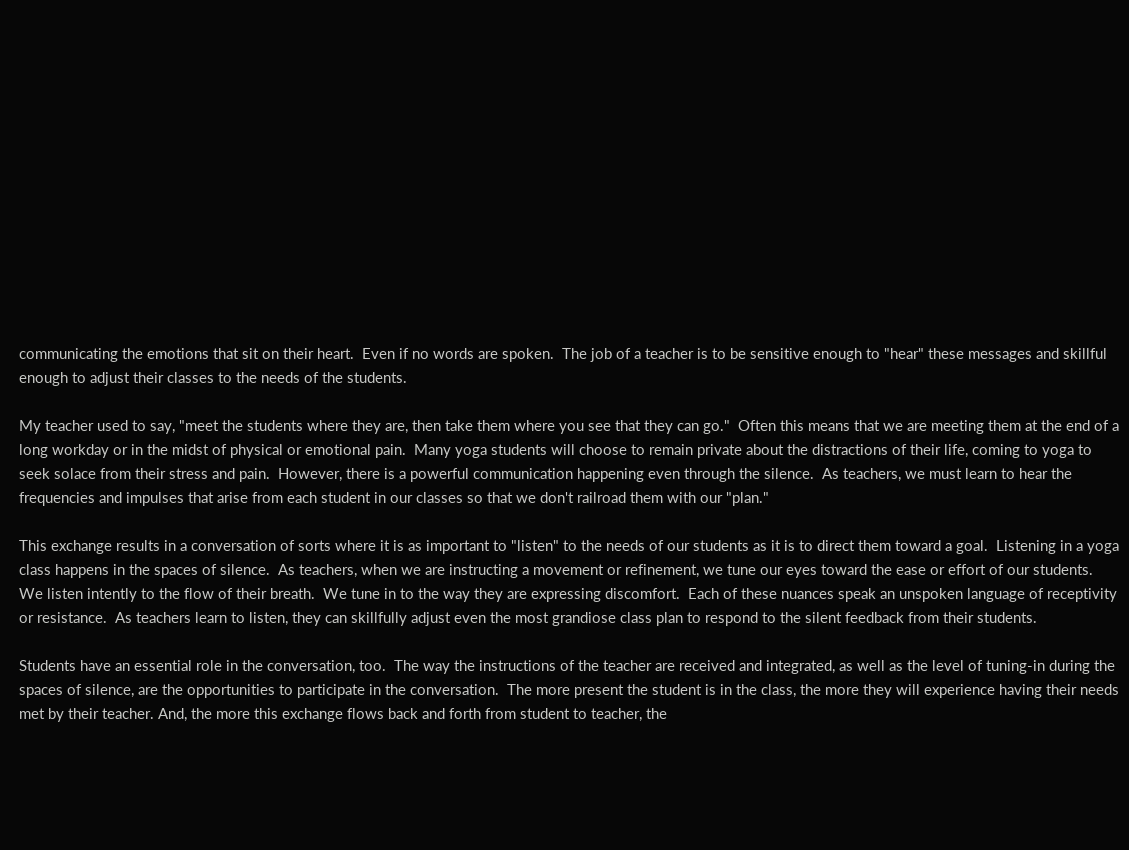communicating the emotions that sit on their heart.  Even if no words are spoken.  The job of a teacher is to be sensitive enough to "hear" these messages and skillful enough to adjust their classes to the needs of the students.

My teacher used to say, "meet the students where they are, then take them where you see that they can go."  Often this means that we are meeting them at the end of a long workday or in the midst of physical or emotional pain.  Many yoga students will choose to remain private about the distractions of their life, coming to yoga to seek solace from their stress and pain.  However, there is a powerful communication happening even through the silence.  As teachers, we must learn to hear the frequencies and impulses that arise from each student in our classes so that we don't railroad them with our "plan."

This exchange results in a conversation of sorts where it is as important to "listen" to the needs of our students as it is to direct them toward a goal.  Listening in a yoga class happens in the spaces of silence.  As teachers, when we are instructing a movement or refinement, we tune our eyes toward the ease or effort of our students.  We listen intently to the flow of their breath.  We tune in to the way they are expressing discomfort.  Each of these nuances speak an unspoken language of receptivity or resistance.  As teachers learn to listen, they can skillfully adjust even the most grandiose class plan to respond to the silent feedback from their students.

Students have an essential role in the conversation, too.  The way the instructions of the teacher are received and integrated, as well as the level of tuning-in during the spaces of silence, are the opportunities to participate in the conversation.  The more present the student is in the class, the more they will experience having their needs met by their teacher. And, the more this exchange flows back and forth from student to teacher, the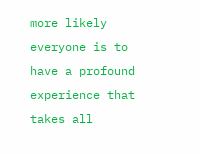more likely everyone is to have a profound experience that takes all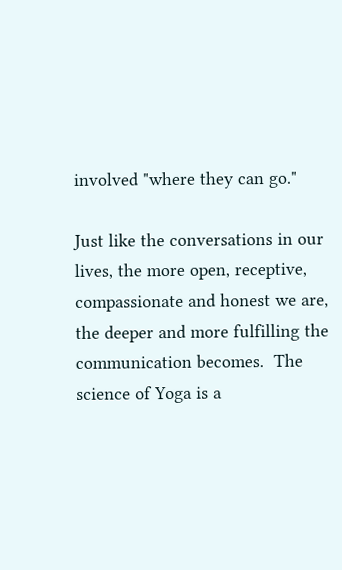involved "where they can go."

Just like the conversations in our lives, the more open, receptive, compassionate and honest we are, the deeper and more fulfilling the communication becomes.  The science of Yoga is a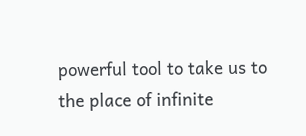powerful tool to take us to the place of infinite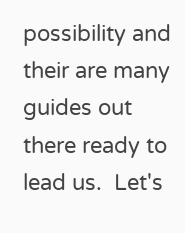possibility and their are many guides out there ready to lead us.  Let's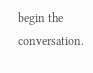begin the conversation.